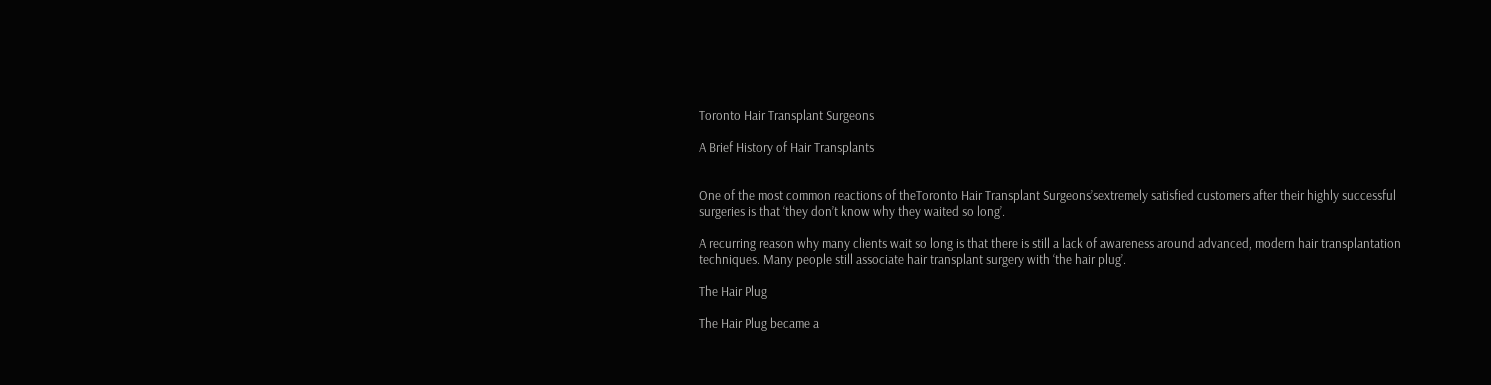Toronto Hair Transplant Surgeons

A Brief History of Hair Transplants


One of the most common reactions of theToronto Hair Transplant Surgeons’sextremely satisfied customers after their highly successful surgeries is that ‘they don’t know why they waited so long’.

A recurring reason why many clients wait so long is that there is still a lack of awareness around advanced, modern hair transplantation techniques. Many people still associate hair transplant surgery with ‘the hair plug’.

The Hair Plug

The Hair Plug became a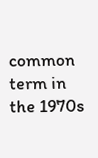common term in the 1970s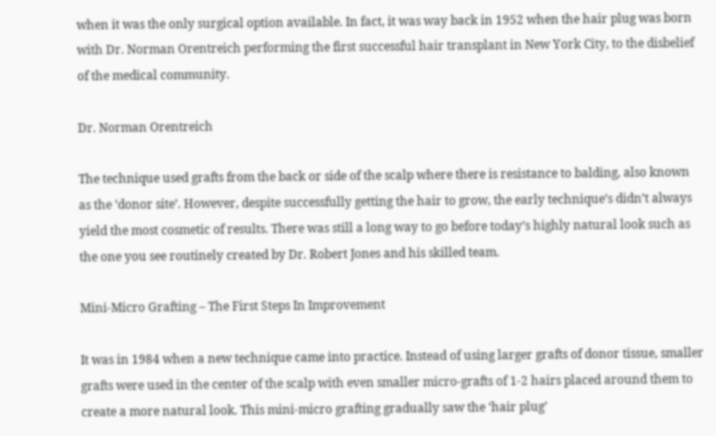when it was the only surgical option available. In fact, it was way back in 1952 when the hair plug was born with Dr. Norman Orentreich performing the first successful hair transplant in New York City, to the disbelief of the medical community.

Dr. Norman Orentreich

The technique used grafts from the back or side of the scalp where there is resistance to balding, also known as the ‘donor site’. However, despite successfully getting the hair to grow, the early technique’s didn’t always yield the most cosmetic of results. There was still a long way to go before today’s highly natural look such as the one you see routinely created by Dr. Robert Jones and his skilled team.

Mini-Micro Grafting – The First Steps In Improvement

It was in 1984 when a new technique came into practice. Instead of using larger grafts of donor tissue, smaller grafts were used in the center of the scalp with even smaller micro-grafts of 1-2 hairs placed around them to create a more natural look. This mini-micro grafting gradually saw the ‘hair plug’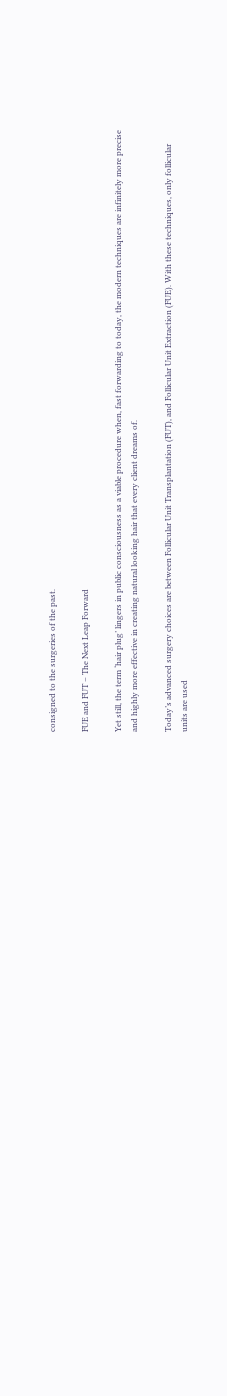consigned to the surgeries of the past.

FUE and FUT – The Next Leap Forward

Yet still, the term ‘hair plug’ lingers in public consciousness as a viable procedure when, fast forwarding to today, the modern techniques are infinitely more precise and highly more effective in creating natural looking hair that every client dreams of.

Today’s advanced surgery choices are between Follicular Unit Transplantation (FUT), and Follicular Unit Extraction (FUE). With these techniques, only follicular units are used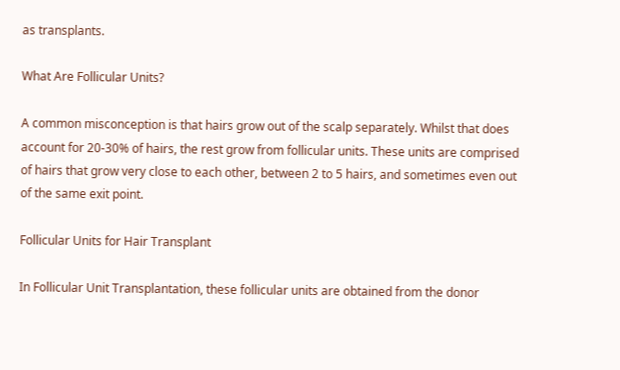as transplants.

What Are Follicular Units?

A common misconception is that hairs grow out of the scalp separately. Whilst that does account for 20-30% of hairs, the rest grow from follicular units. These units are comprised of hairs that grow very close to each other, between 2 to 5 hairs, and sometimes even out of the same exit point.

Follicular Units for Hair Transplant

In Follicular Unit Transplantation, these follicular units are obtained from the donor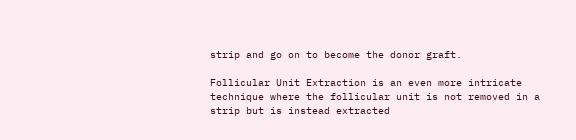strip and go on to become the donor graft.

Follicular Unit Extraction is an even more intricate technique where the follicular unit is not removed in a strip but is instead extracted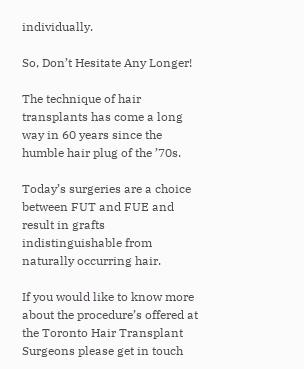individually.

So, Don’t Hesitate Any Longer!

The technique of hair transplants has come a long way in 60 years since the humble hair plug of the ’70s.

Today’s surgeries are a choice between FUT and FUE and result in grafts indistinguishable from naturally occurring hair.

If you would like to know more about the procedure’s offered at the Toronto Hair Transplant Surgeons please get in touch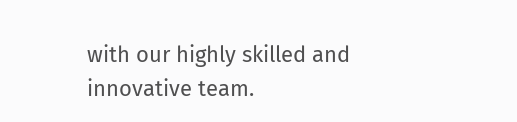with our highly skilled and innovative team.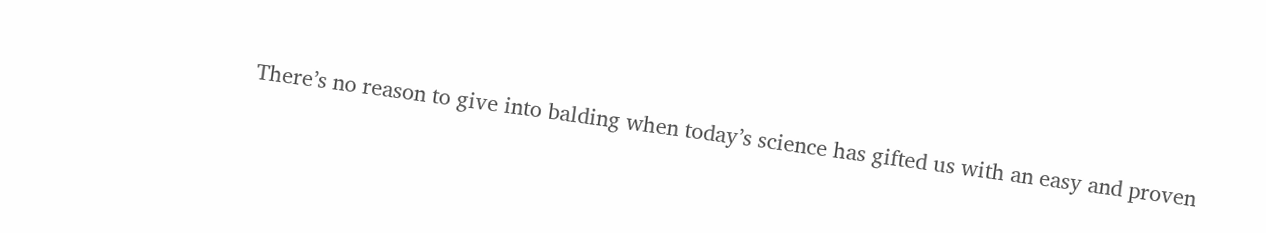There’s no reason to give into balding when today’s science has gifted us with an easy and proven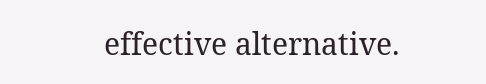effective alternative.